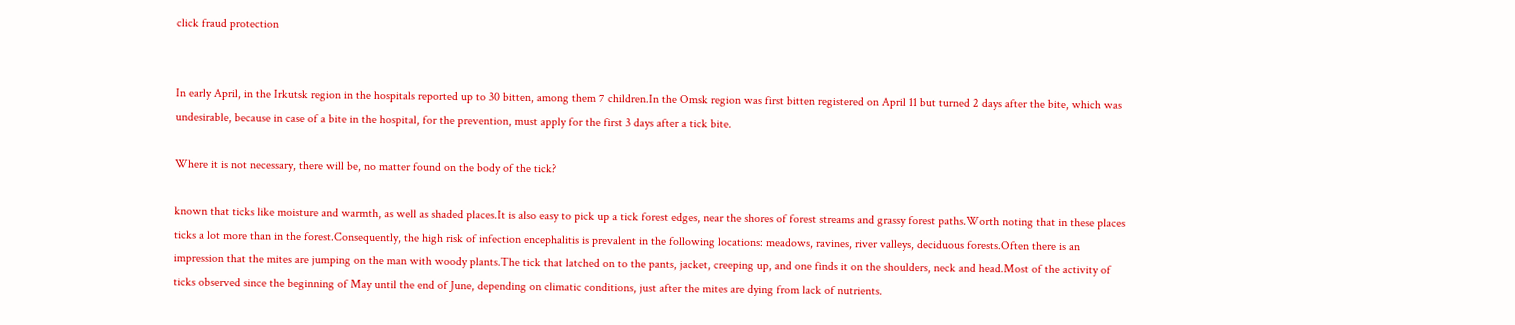click fraud protection


In early April, in the Irkutsk region in the hospitals reported up to 30 bitten, among them 7 children.In the Omsk region was first bitten registered on April 11 but turned 2 days after the bite, which was undesirable, because in case of a bite in the hospital, for the prevention, must apply for the first 3 days after a tick bite.

Where it is not necessary, there will be, no matter found on the body of the tick?

known that ticks like moisture and warmth, as well as shaded places.It is also easy to pick up a tick forest edges, near the shores of forest streams and grassy forest paths.Worth noting that in these places ticks a lot more than in the forest.Consequently, the high risk of infection encephalitis is prevalent in the following locations: meadows, ravines, river valleys, deciduous forests.Often there is an impression that the mites are jumping on the man with woody plants.The tick that latched on to the pants, jacket, creeping up, and one finds it on the shoulders, neck and head.Most of the activity of ticks observed since the beginning of May until the end of June, depending on climatic conditions, just after the mites are dying from lack of nutrients.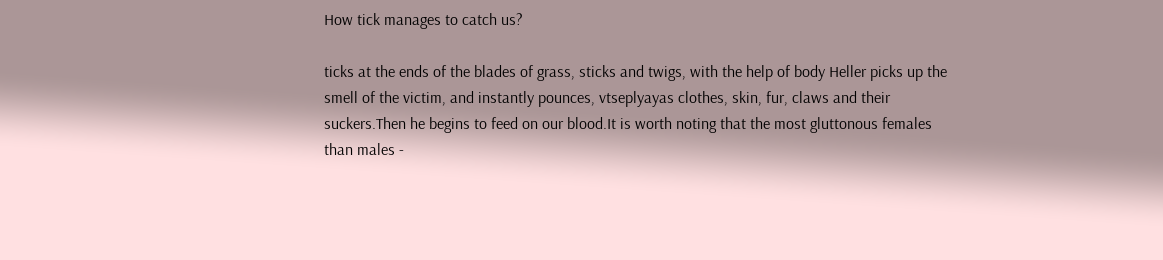How tick manages to catch us?

ticks at the ends of the blades of grass, sticks and twigs, with the help of body Heller picks up the smell of the victim, and instantly pounces, vtseplyayas clothes, skin, fur, claws and their suckers.Then he begins to feed on our blood.It is worth noting that the most gluttonous females than males -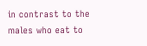in contrast to the males who eat to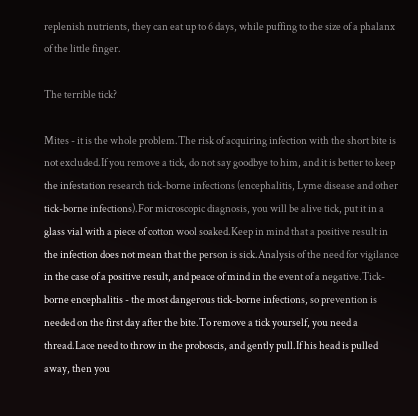replenish nutrients, they can eat up to 6 days, while puffing to the size of a phalanx of the little finger.

The terrible tick?

Mites - it is the whole problem.The risk of acquiring infection with the short bite is not excluded.If you remove a tick, do not say goodbye to him, and it is better to keep the infestation research tick-borne infections (encephalitis, Lyme disease and other tick-borne infections).For microscopic diagnosis, you will be alive tick, put it in a glass vial with a piece of cotton wool soaked.Keep in mind that a positive result in the infection does not mean that the person is sick.Analysis of the need for vigilance in the case of a positive result, and peace of mind in the event of a negative.Tick-borne encephalitis - the most dangerous tick-borne infections, so prevention is needed on the first day after the bite.To remove a tick yourself, you need a thread.Lace need to throw in the proboscis, and gently pull.If his head is pulled away, then you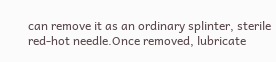can remove it as an ordinary splinter, sterile red-hot needle.Once removed, lubricate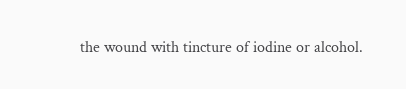the wound with tincture of iodine or alcohol.